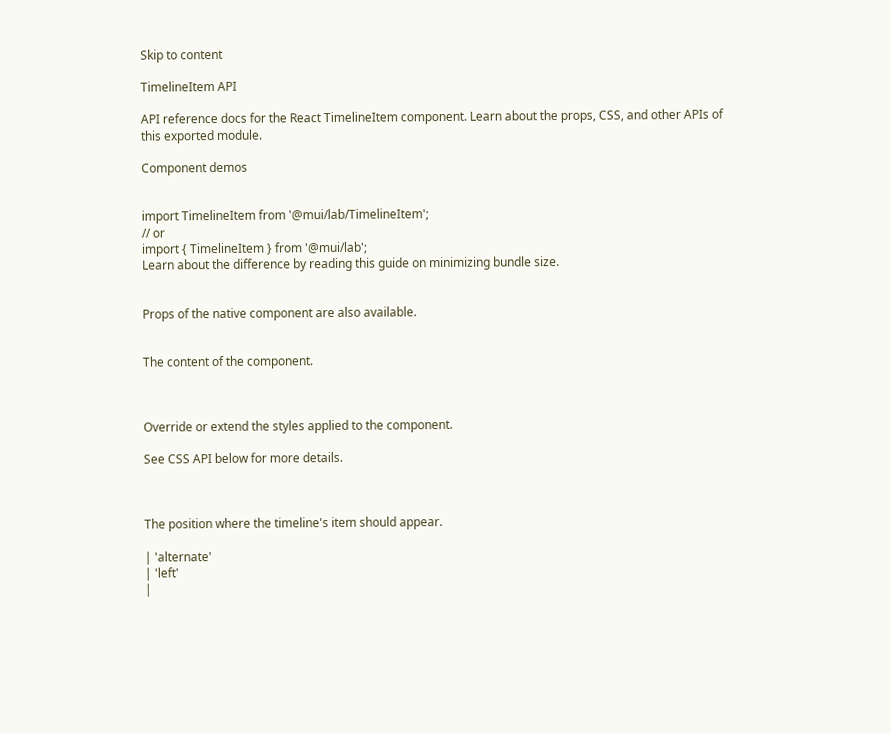Skip to content

TimelineItem API

API reference docs for the React TimelineItem component. Learn about the props, CSS, and other APIs of this exported module.

Component demos


import TimelineItem from '@mui/lab/TimelineItem';
// or
import { TimelineItem } from '@mui/lab';
Learn about the difference by reading this guide on minimizing bundle size.


Props of the native component are also available.


The content of the component.



Override or extend the styles applied to the component.

See CSS API below for more details.



The position where the timeline's item should appear.

| 'alternate'
| 'left'
|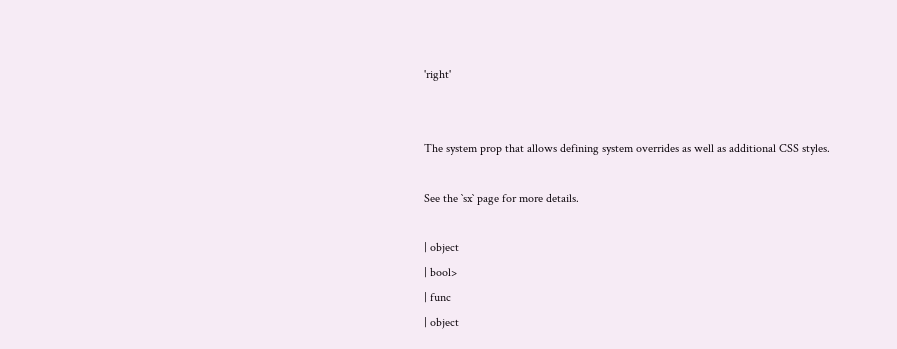'right'


The system prop that allows defining system overrides as well as additional CSS styles.

See the `sx` page for more details.

| object
| bool>
| func
| object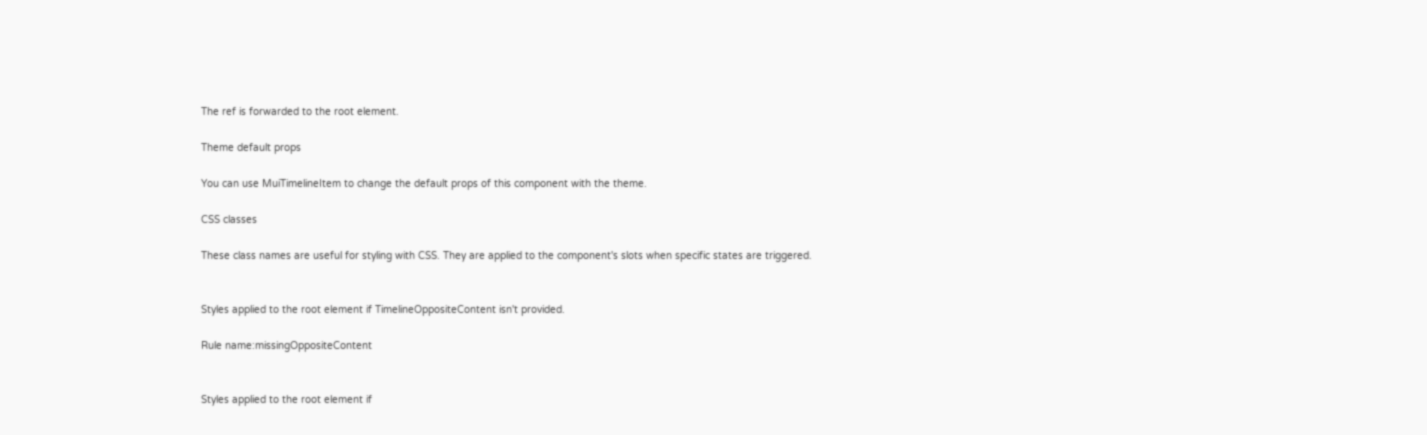The ref is forwarded to the root element.

Theme default props

You can use MuiTimelineItem to change the default props of this component with the theme.

CSS classes

These class names are useful for styling with CSS. They are applied to the component's slots when specific states are triggered.


Styles applied to the root element if TimelineOppositeContent isn't provided.

Rule name:missingOppositeContent


Styles applied to the root element if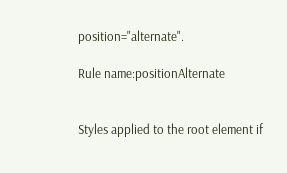position="alternate".

Rule name:positionAlternate


Styles applied to the root element if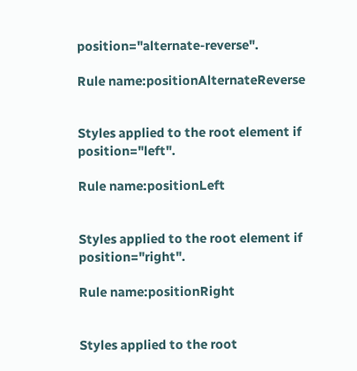position="alternate-reverse".

Rule name:positionAlternateReverse


Styles applied to the root element if position="left".

Rule name:positionLeft


Styles applied to the root element if position="right".

Rule name:positionRight


Styles applied to the root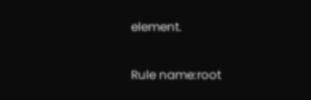element.

Rule name:root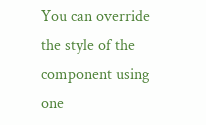You can override the style of the component using one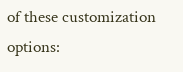of these customization options: